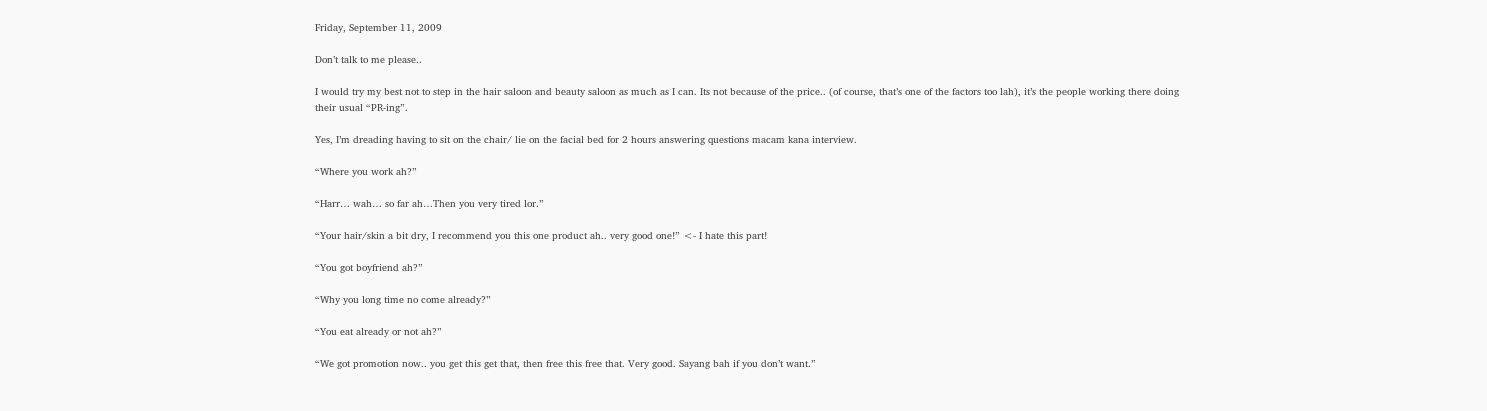Friday, September 11, 2009

Don’t talk to me please..

I would try my best not to step in the hair saloon and beauty saloon as much as I can. Its not because of the price.. (of course, that’s one of the factors too lah), it’s the people working there doing their usual “PR-ing”.

Yes, I’m dreading having to sit on the chair/ lie on the facial bed for 2 hours answering questions macam kana interview.

“Where you work ah?”

“Harr… wah… so far ah…Then you very tired lor.”

“Your hair/skin a bit dry, I recommend you this one product ah.. very good one!” <- I hate this part!

“You got boyfriend ah?”

“Why you long time no come already?”

“You eat already or not ah?”

“We got promotion now.. you get this get that, then free this free that. Very good. Sayang bah if you don’t want.”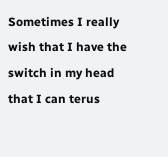Sometimes I really wish that I have the switch in my head that I can terus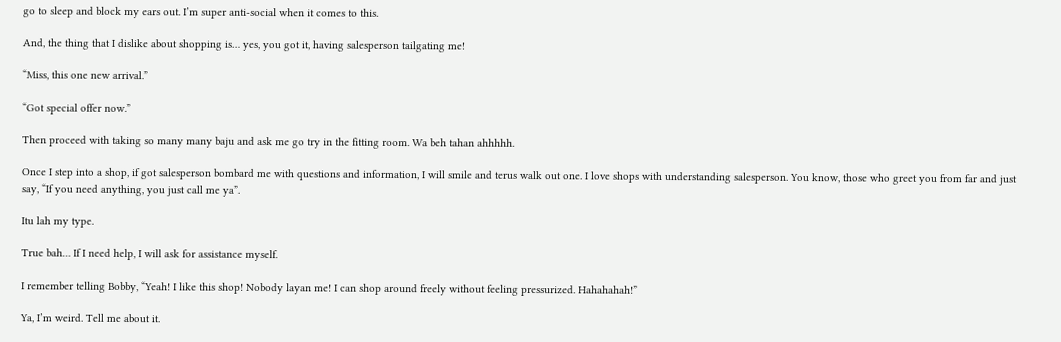go to sleep and block my ears out. I’m super anti-social when it comes to this.

And, the thing that I dislike about shopping is… yes, you got it, having salesperson tailgating me!

“Miss, this one new arrival.”

“Got special offer now.”

Then proceed with taking so many many baju and ask me go try in the fitting room. Wa beh tahan ahhhhh.

Once I step into a shop, if got salesperson bombard me with questions and information, I will smile and terus walk out one. I love shops with understanding salesperson. You know, those who greet you from far and just say, “If you need anything, you just call me ya”.

Itu lah my type.

True bah… If I need help, I will ask for assistance myself.

I remember telling Bobby, “Yeah! I like this shop! Nobody layan me! I can shop around freely without feeling pressurized. Hahahahah!”

Ya, I’m weird. Tell me about it.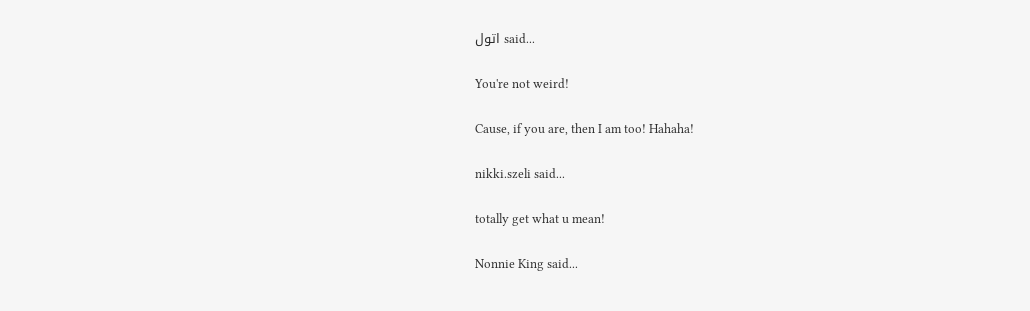اتول said...

You're not weird!

Cause, if you are, then I am too! Hahaha!

nikki.szeli said...

totally get what u mean!

Nonnie King said...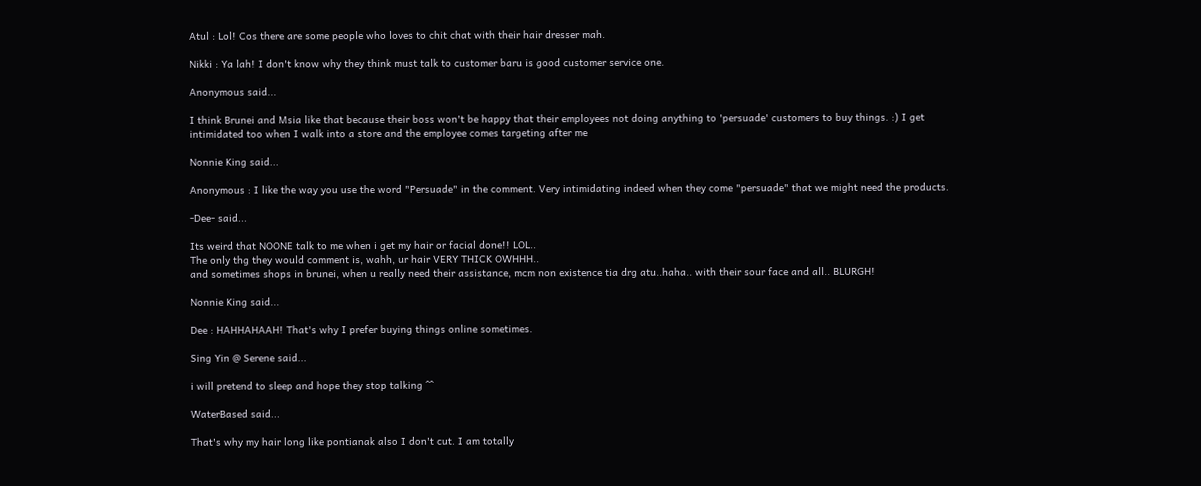Atul : Lol! Cos there are some people who loves to chit chat with their hair dresser mah.

Nikki : Ya lah! I don't know why they think must talk to customer baru is good customer service one.

Anonymous said...

I think Brunei and Msia like that because their boss won't be happy that their employees not doing anything to 'persuade' customers to buy things. :) I get intimidated too when I walk into a store and the employee comes targeting after me

Nonnie King said...

Anonymous : I like the way you use the word "Persuade" in the comment. Very intimidating indeed when they come "persuade" that we might need the products.

-Dee- said...

Its weird that NOONE talk to me when i get my hair or facial done!! LOL..
The only thg they would comment is, wahh, ur hair VERY THICK OWHHH..
and sometimes shops in brunei, when u really need their assistance, mcm non existence tia drg atu..haha.. with their sour face and all.. BLURGH!

Nonnie King said...

Dee : HAHHAHAAH! That's why I prefer buying things online sometimes.

Sing Yin @ Serene said...

i will pretend to sleep and hope they stop talking ^^

WaterBased said...

That's why my hair long like pontianak also I don't cut. I am totally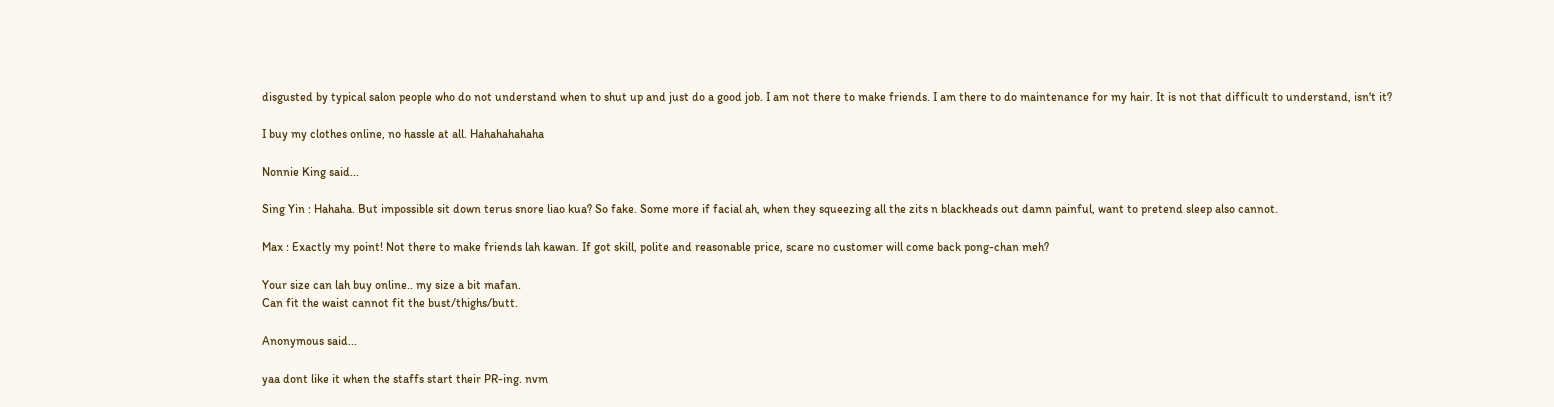disgusted by typical salon people who do not understand when to shut up and just do a good job. I am not there to make friends. I am there to do maintenance for my hair. It is not that difficult to understand, isn't it?

I buy my clothes online, no hassle at all. Hahahahahaha

Nonnie King said...

Sing Yin : Hahaha. But impossible sit down terus snore liao kua? So fake. Some more if facial ah, when they squeezing all the zits n blackheads out damn painful, want to pretend sleep also cannot.

Max : Exactly my point! Not there to make friends lah kawan. If got skill, polite and reasonable price, scare no customer will come back pong-chan meh?

Your size can lah buy online.. my size a bit mafan.
Can fit the waist cannot fit the bust/thighs/butt.

Anonymous said...

yaa dont like it when the staffs start their PR-ing. nvm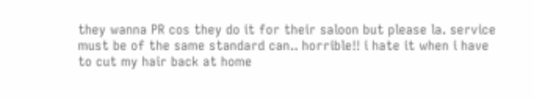they wanna PR cos they do it for their saloon but please la. service must be of the same standard can.. horrible!! i hate it when i have to cut my hair back at home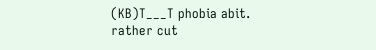(KB)T___T phobia abit. rather cut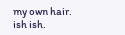my own hair. ish ish.